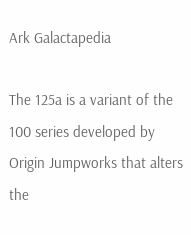Ark Galactapedia

The 125a is a variant of the 100 series developed by Origin Jumpworks that alters the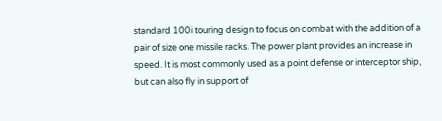standard 100i touring design to focus on combat with the addition of a pair of size one missile racks. The power plant provides an increase in speed. It is most commonly used as a point defense or interceptor ship, but can also fly in support of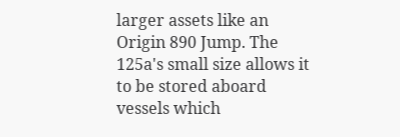larger assets like an Origin 890 Jump. The 125a's small size allows it to be stored aboard vessels which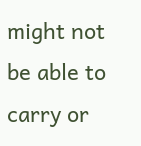might not be able to carry or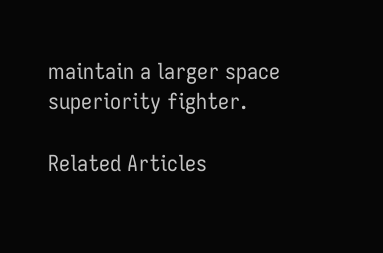maintain a larger space superiority fighter.

Related Articles